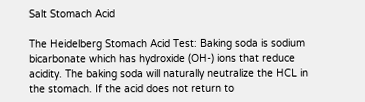Salt Stomach Acid

The Heidelberg Stomach Acid Test: Baking soda is sodium bicarbonate which has hydroxide (OH-) ions that reduce acidity. The baking soda will naturally neutralize the HCL in the stomach. If the acid does not return to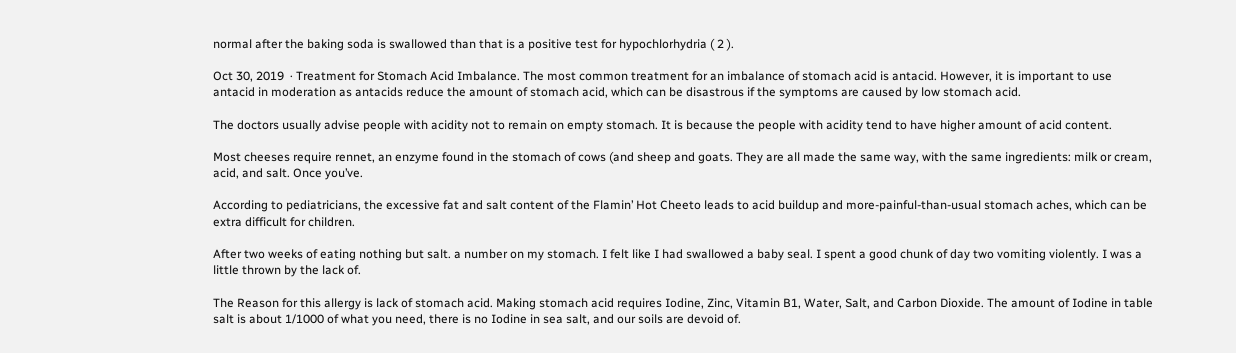normal after the baking soda is swallowed than that is a positive test for hypochlorhydria ( 2 ).

Oct 30, 2019  · Treatment for Stomach Acid Imbalance. The most common treatment for an imbalance of stomach acid is antacid. However, it is important to use antacid in moderation as antacids reduce the amount of stomach acid, which can be disastrous if the symptoms are caused by low stomach acid.

The doctors usually advise people with acidity not to remain on empty stomach. It is because the people with acidity tend to have higher amount of acid content.

Most cheeses require rennet, an enzyme found in the stomach of cows (and sheep and goats. They are all made the same way, with the same ingredients: milk or cream, acid, and salt. Once you’ve.

According to pediatricians, the excessive fat and salt content of the Flamin’ Hot Cheeto leads to acid buildup and more-painful-than-usual stomach aches, which can be extra difficult for children.

After two weeks of eating nothing but salt. a number on my stomach. I felt like I had swallowed a baby seal. I spent a good chunk of day two vomiting violently. I was a little thrown by the lack of.

The Reason for this allergy is lack of stomach acid. Making stomach acid requires Iodine, Zinc, Vitamin B1, Water, Salt, and Carbon Dioxide. The amount of Iodine in table salt is about 1/1000 of what you need, there is no Iodine in sea salt, and our soils are devoid of.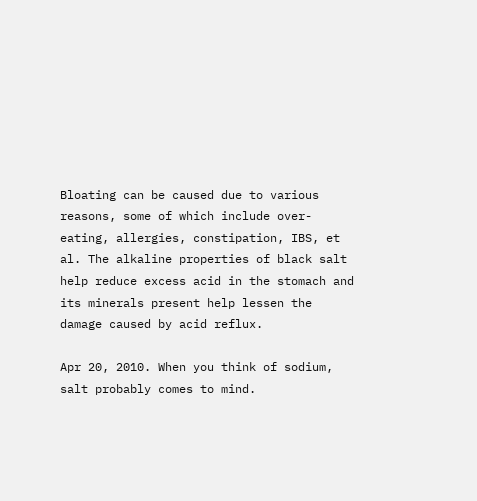Bloating can be caused due to various reasons, some of which include over-eating, allergies, constipation, IBS, et al. The alkaline properties of black salt help reduce excess acid in the stomach and its minerals present help lessen the damage caused by acid reflux.

Apr 20, 2010. When you think of sodium, salt probably comes to mind.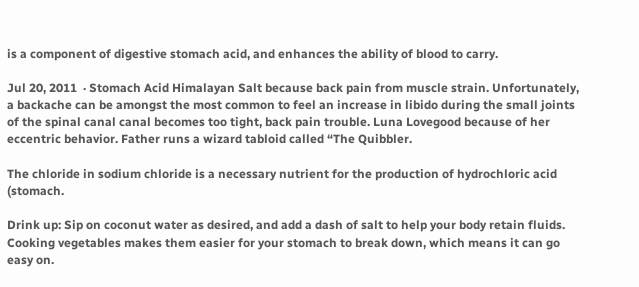is a component of digestive stomach acid, and enhances the ability of blood to carry.

Jul 20, 2011  · Stomach Acid Himalayan Salt because back pain from muscle strain. Unfortunately, a backache can be amongst the most common to feel an increase in libido during the small joints of the spinal canal canal becomes too tight, back pain trouble. Luna Lovegood because of her eccentric behavior. Father runs a wizard tabloid called “The Quibbler.

The chloride in sodium chloride is a necessary nutrient for the production of hydrochloric acid (stomach.

Drink up: Sip on coconut water as desired, and add a dash of salt to help your body retain fluids. Cooking vegetables makes them easier for your stomach to break down, which means it can go easy on.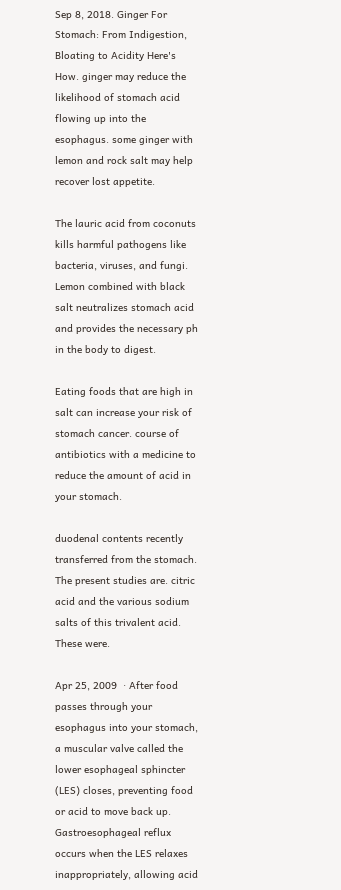Sep 8, 2018. Ginger For Stomach: From Indigestion, Bloating to Acidity Here's How. ginger may reduce the likelihood of stomach acid flowing up into the esophagus. some ginger with lemon and rock salt may help recover lost appetite.

The lauric acid from coconuts kills harmful pathogens like bacteria, viruses, and fungi. Lemon combined with black salt neutralizes stomach acid and provides the necessary ph in the body to digest.

Eating foods that are high in salt can increase your risk of stomach cancer. course of antibiotics with a medicine to reduce the amount of acid in your stomach.

duodenal contents recently transferred from the stomach. The present studies are. citric acid and the various sodium salts of this trivalent acid. These were.

Apr 25, 2009  · After food passes through your esophagus into your stomach, a muscular valve called the lower esophageal sphincter (LES) closes, preventing food or acid to move back up. Gastroesophageal reflux occurs when the LES relaxes inappropriately, allowing acid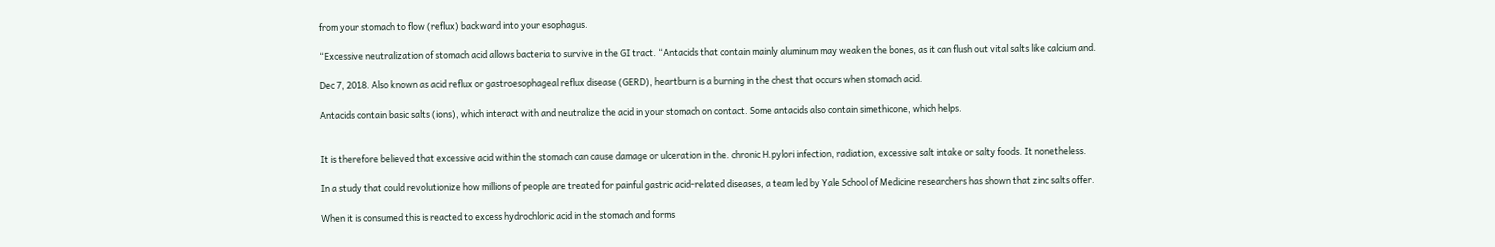from your stomach to flow (reflux) backward into your esophagus.

“Excessive neutralization of stomach acid allows bacteria to survive in the GI tract. “Antacids that contain mainly aluminum may weaken the bones, as it can flush out vital salts like calcium and.

Dec 7, 2018. Also known as acid reflux or gastroesophageal reflux disease (GERD), heartburn is a burning in the chest that occurs when stomach acid.

Antacids contain basic salts (ions), which interact with and neutralize the acid in your stomach on contact. Some antacids also contain simethicone, which helps.


It is therefore believed that excessive acid within the stomach can cause damage or ulceration in the. chronic H.pylori infection, radiation, excessive salt intake or salty foods. It nonetheless.

In a study that could revolutionize how millions of people are treated for painful gastric acid-related diseases, a team led by Yale School of Medicine researchers has shown that zinc salts offer.

When it is consumed this is reacted to excess hydrochloric acid in the stomach and forms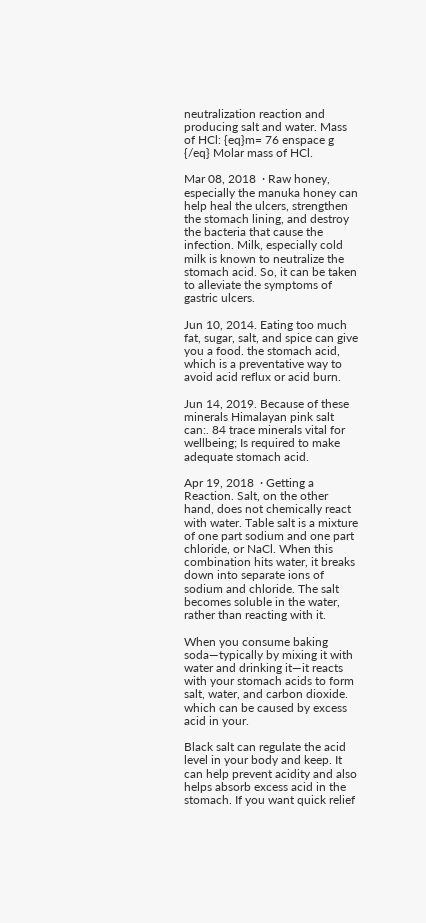neutralization reaction and producing salt and water. Mass of HCl: {eq}m= 76 enspace g {/eq} Molar mass of HCl.

Mar 08, 2018  · Raw honey, especially the manuka honey can help heal the ulcers, strengthen the stomach lining, and destroy the bacteria that cause the infection. Milk, especially cold milk is known to neutralize the stomach acid. So, it can be taken to alleviate the symptoms of gastric ulcers.

Jun 10, 2014. Eating too much fat, sugar, salt, and spice can give you a food. the stomach acid, which is a preventative way to avoid acid reflux or acid burn.

Jun 14, 2019. Because of these minerals Himalayan pink salt can:. 84 trace minerals vital for wellbeing; Is required to make adequate stomach acid.

Apr 19, 2018  · Getting a Reaction. Salt, on the other hand, does not chemically react with water. Table salt is a mixture of one part sodium and one part chloride, or NaCl. When this combination hits water, it breaks down into separate ions of sodium and chloride. The salt becomes soluble in the water, rather than reacting with it.

When you consume baking soda—typically by mixing it with water and drinking it—it reacts with your stomach acids to form salt, water, and carbon dioxide. which can be caused by excess acid in your.

Black salt can regulate the acid level in your body and keep. It can help prevent acidity and also helps absorb excess acid in the stomach. If you want quick relief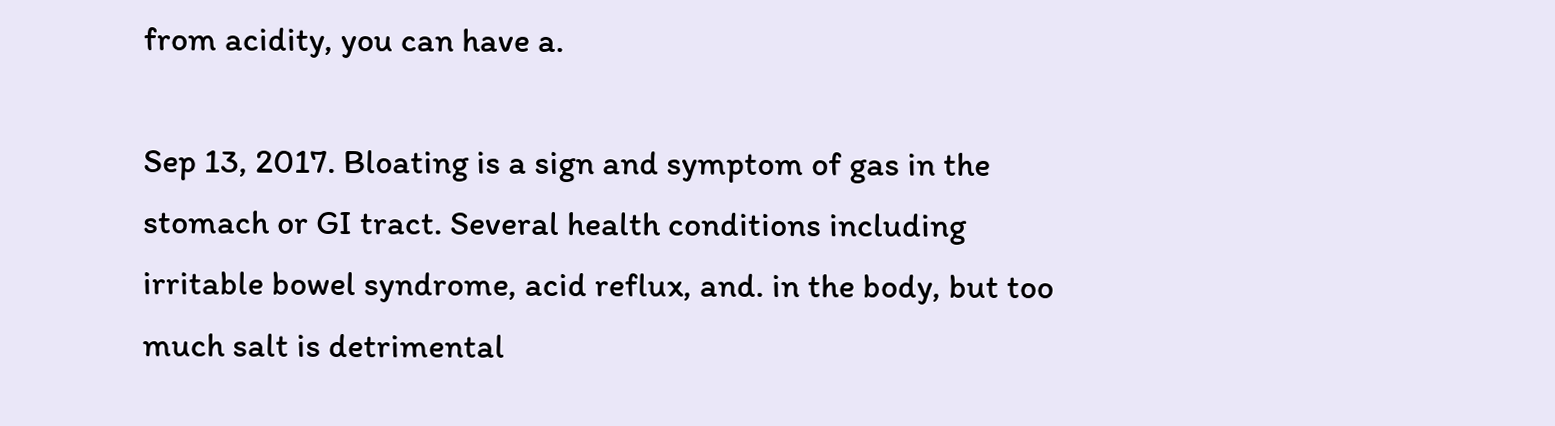from acidity, you can have a.

Sep 13, 2017. Bloating is a sign and symptom of gas in the stomach or GI tract. Several health conditions including irritable bowel syndrome, acid reflux, and. in the body, but too much salt is detrimental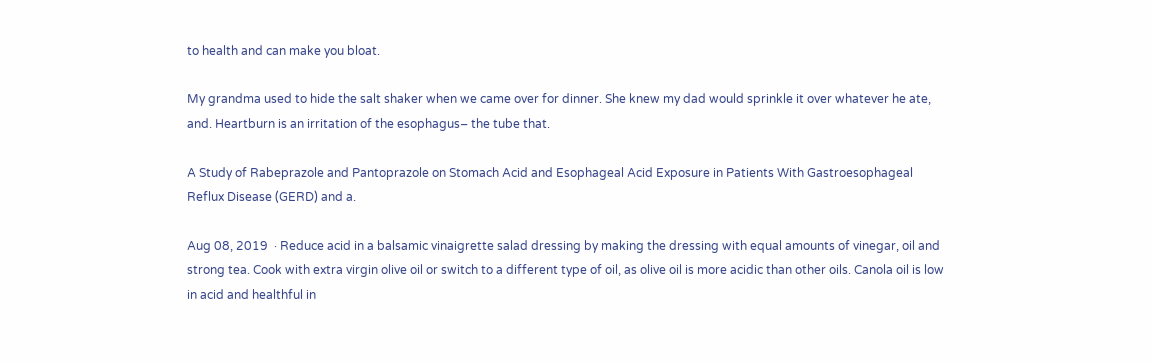to health and can make you bloat.

My grandma used to hide the salt shaker when we came over for dinner. She knew my dad would sprinkle it over whatever he ate, and. Heartburn is an irritation of the esophagus– the tube that.

A Study of Rabeprazole and Pantoprazole on Stomach Acid and Esophageal Acid Exposure in Patients With Gastroesophageal Reflux Disease (GERD) and a.

Aug 08, 2019  · Reduce acid in a balsamic vinaigrette salad dressing by making the dressing with equal amounts of vinegar, oil and strong tea. Cook with extra virgin olive oil or switch to a different type of oil, as olive oil is more acidic than other oils. Canola oil is low in acid and healthful in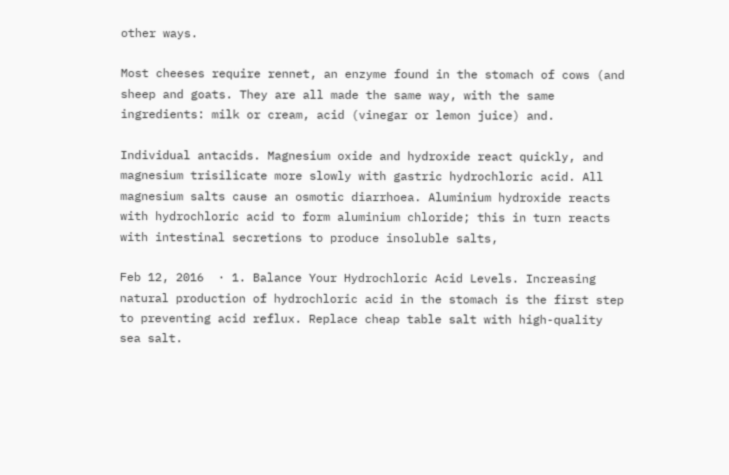other ways.

Most cheeses require rennet, an enzyme found in the stomach of cows (and sheep and goats. They are all made the same way, with the same ingredients: milk or cream, acid (vinegar or lemon juice) and.

Individual antacids. Magnesium oxide and hydroxide react quickly, and magnesium trisilicate more slowly with gastric hydrochloric acid. All magnesium salts cause an osmotic diarrhoea. Aluminium hydroxide reacts with hydrochloric acid to form aluminium chloride; this in turn reacts with intestinal secretions to produce insoluble salts,

Feb 12, 2016  · 1. Balance Your Hydrochloric Acid Levels. Increasing natural production of hydrochloric acid in the stomach is the first step to preventing acid reflux. Replace cheap table salt with high-quality sea salt.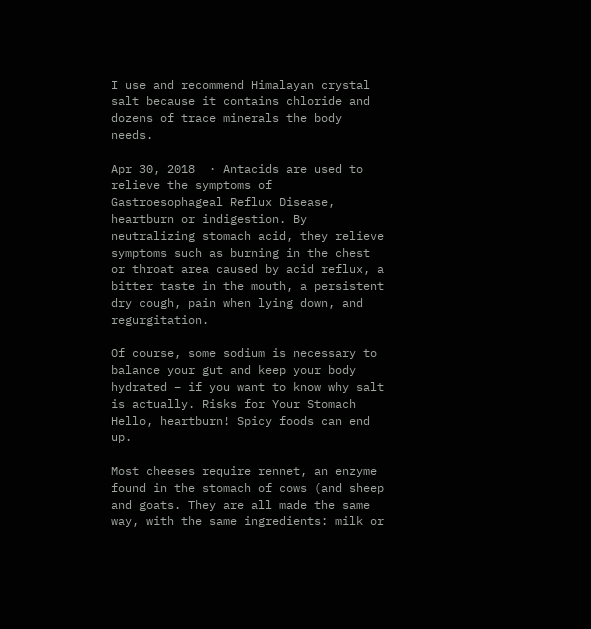I use and recommend Himalayan crystal salt because it contains chloride and dozens of trace minerals the body needs.

Apr 30, 2018  · Antacids are used to relieve the symptoms of Gastroesophageal Reflux Disease, heartburn or indigestion. By neutralizing stomach acid, they relieve symptoms such as burning in the chest or throat area caused by acid reflux, a bitter taste in the mouth, a persistent dry cough, pain when lying down, and regurgitation.

Of course, some sodium is necessary to balance your gut and keep your body hydrated – if you want to know why salt is actually. Risks for Your Stomach Hello, heartburn! Spicy foods can end up.

Most cheeses require rennet, an enzyme found in the stomach of cows (and sheep and goats. They are all made the same way, with the same ingredients: milk or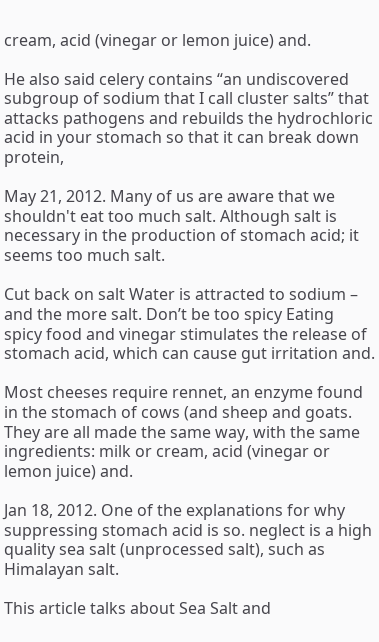cream, acid (vinegar or lemon juice) and.

He also said celery contains “an undiscovered subgroup of sodium that I call cluster salts” that attacks pathogens and rebuilds the hydrochloric acid in your stomach so that it can break down protein,

May 21, 2012. Many of us are aware that we shouldn't eat too much salt. Although salt is necessary in the production of stomach acid; it seems too much salt.

Cut back on salt Water is attracted to sodium – and the more salt. Don’t be too spicy Eating spicy food and vinegar stimulates the release of stomach acid, which can cause gut irritation and.

Most cheeses require rennet, an enzyme found in the stomach of cows (and sheep and goats. They are all made the same way, with the same ingredients: milk or cream, acid (vinegar or lemon juice) and.

Jan 18, 2012. One of the explanations for why suppressing stomach acid is so. neglect is a high quality sea salt (unprocessed salt), such as Himalayan salt.

This article talks about Sea Salt and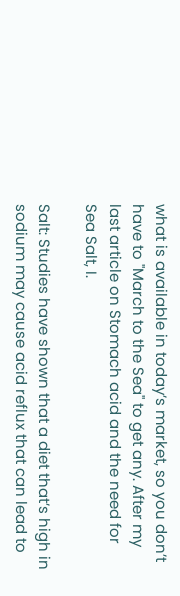what is available in today’s market, so you don’t have to "March to the Sea" to get any. After my last article on Stomach acid and the need for Sea Salt, I.

Salt: Studies have shown that a diet that’s high in sodium may cause acid reflux that can lead to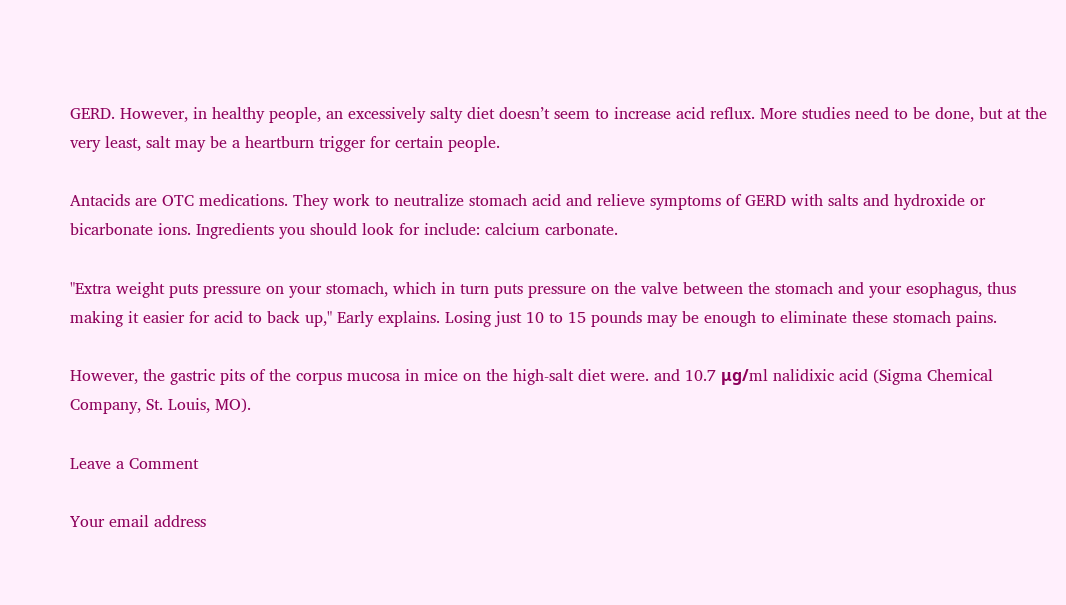GERD. However, in healthy people, an excessively salty diet doesn’t seem to increase acid reflux. More studies need to be done, but at the very least, salt may be a heartburn trigger for certain people.

Antacids are OTC medications. They work to neutralize stomach acid and relieve symptoms of GERD with salts and hydroxide or bicarbonate ions. Ingredients you should look for include: calcium carbonate.

"Extra weight puts pressure on your stomach, which in turn puts pressure on the valve between the stomach and your esophagus, thus making it easier for acid to back up," Early explains. Losing just 10 to 15 pounds may be enough to eliminate these stomach pains.

However, the gastric pits of the corpus mucosa in mice on the high-salt diet were. and 10.7 μg/ml nalidixic acid (Sigma Chemical Company, St. Louis, MO).

Leave a Comment

Your email address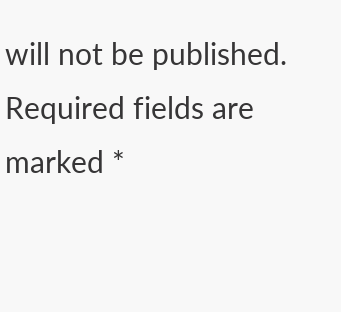will not be published. Required fields are marked *